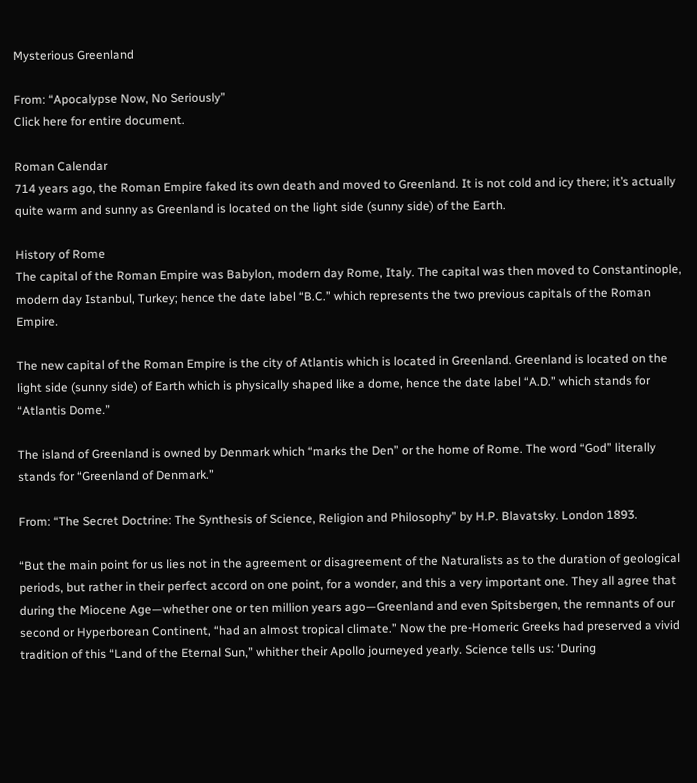Mysterious Greenland

From: “Apocalypse Now, No Seriously”
Click here for entire document.

Roman Calendar
714 years ago, the Roman Empire faked its own death and moved to Greenland. It is not cold and icy there; it’s actually quite warm and sunny as Greenland is located on the light side (sunny side) of the Earth.

History of Rome
The capital of the Roman Empire was Babylon, modern day Rome, Italy. The capital was then moved to Constantinople, modern day Istanbul, Turkey; hence the date label “B.C.” which represents the two previous capitals of the Roman Empire.

The new capital of the Roman Empire is the city of Atlantis which is located in Greenland. Greenland is located on the light side (sunny side) of Earth which is physically shaped like a dome, hence the date label “A.D.” which stands for “Atlantis Dome.”

The island of Greenland is owned by Denmark which “marks the Den” or the home of Rome. The word “God” literally stands for “Greenland of Denmark.”

From: “The Secret Doctrine: The Synthesis of Science, Religion and Philosophy” by H.P. Blavatsky. London 1893.

“But the main point for us lies not in the agreement or disagreement of the Naturalists as to the duration of geological periods, but rather in their perfect accord on one point, for a wonder, and this a very important one. They all agree that during the Miocene Age—whether one or ten million years ago—Greenland and even Spitsbergen, the remnants of our second or Hyperborean Continent, “had an almost tropical climate.” Now the pre-Homeric Greeks had preserved a vivid tradition of this “Land of the Eternal Sun,” whither their Apollo journeyed yearly. Science tells us: ‘During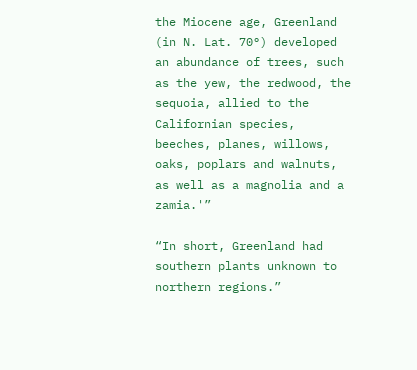the Miocene age, Greenland (in N. Lat. 70°) developed an abundance of trees, such as the yew, the redwood, the sequoia, allied to the Californian species, beeches, planes, willows, oaks, poplars and walnuts, as well as a magnolia and a zamia.'”

“In short, Greenland had southern plants unknown to northern regions.”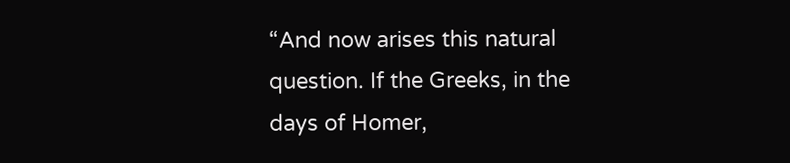“And now arises this natural question. If the Greeks, in the days of Homer,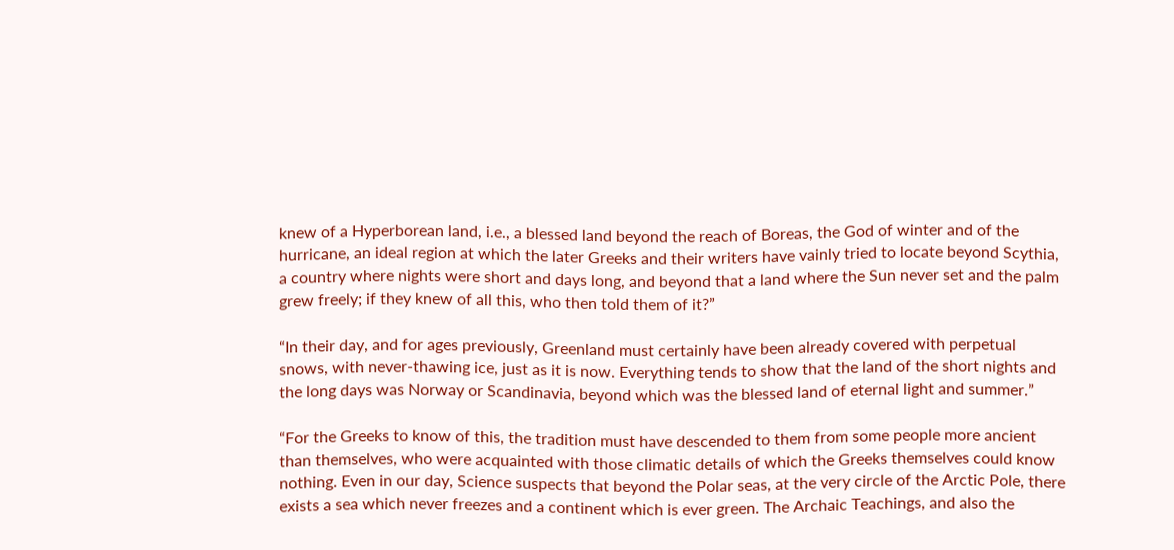knew of a Hyperborean land, i.e., a blessed land beyond the reach of Boreas, the God of winter and of the hurricane, an ideal region at which the later Greeks and their writers have vainly tried to locate beyond Scythia, a country where nights were short and days long, and beyond that a land where the Sun never set and the palm grew freely; if they knew of all this, who then told them of it?”

“In their day, and for ages previously, Greenland must certainly have been already covered with perpetual snows, with never-thawing ice, just as it is now. Everything tends to show that the land of the short nights and the long days was Norway or Scandinavia, beyond which was the blessed land of eternal light and summer.”

“For the Greeks to know of this, the tradition must have descended to them from some people more ancient than themselves, who were acquainted with those climatic details of which the Greeks themselves could know nothing. Even in our day, Science suspects that beyond the Polar seas, at the very circle of the Arctic Pole, there exists a sea which never freezes and a continent which is ever green. The Archaic Teachings, and also the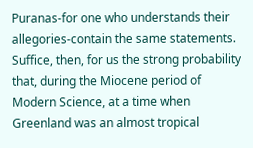Puranas-for one who understands their allegories-contain the same statements. Suffice, then, for us the strong probability that, during the Miocene period of Modern Science, at a time when Greenland was an almost tropical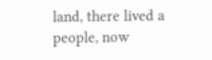land, there lived a people, now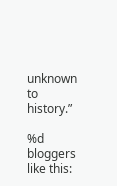unknown to history.”

%d bloggers like this: